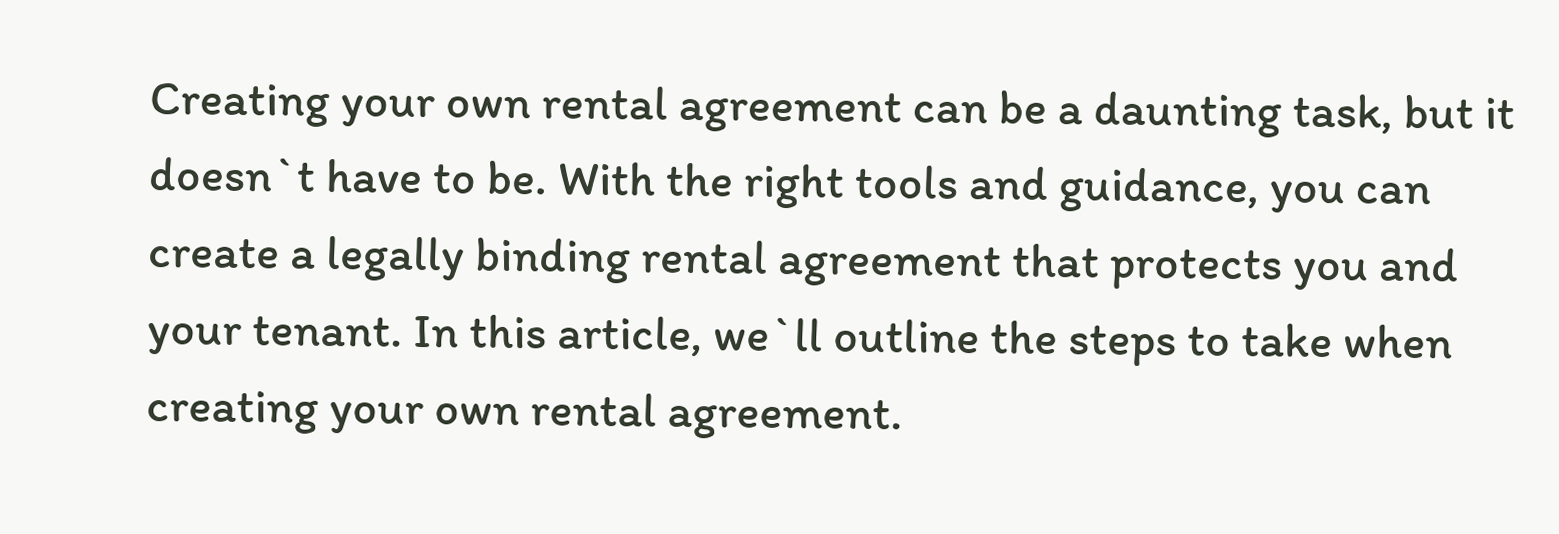Creating your own rental agreement can be a daunting task, but it doesn`t have to be. With the right tools and guidance, you can create a legally binding rental agreement that protects you and your tenant. In this article, we`ll outline the steps to take when creating your own rental agreement.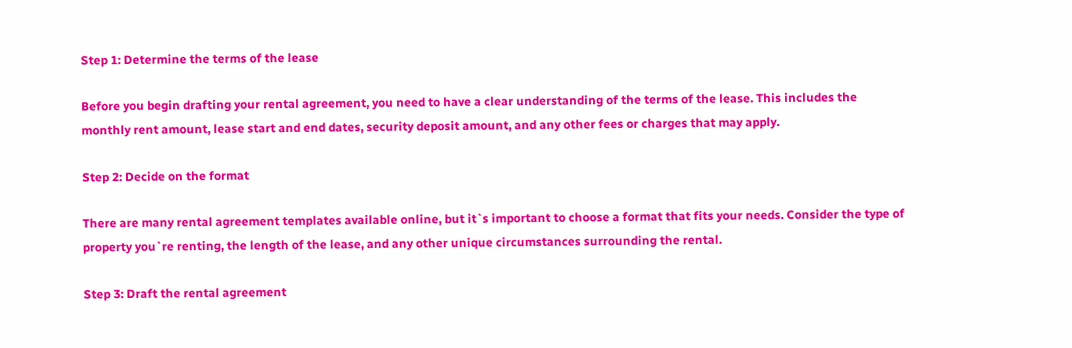Step 1: Determine the terms of the lease

Before you begin drafting your rental agreement, you need to have a clear understanding of the terms of the lease. This includes the monthly rent amount, lease start and end dates, security deposit amount, and any other fees or charges that may apply.

Step 2: Decide on the format

There are many rental agreement templates available online, but it`s important to choose a format that fits your needs. Consider the type of property you`re renting, the length of the lease, and any other unique circumstances surrounding the rental.

Step 3: Draft the rental agreement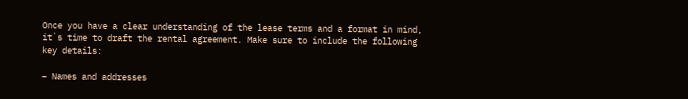Once you have a clear understanding of the lease terms and a format in mind, it`s time to draft the rental agreement. Make sure to include the following key details:

– Names and addresses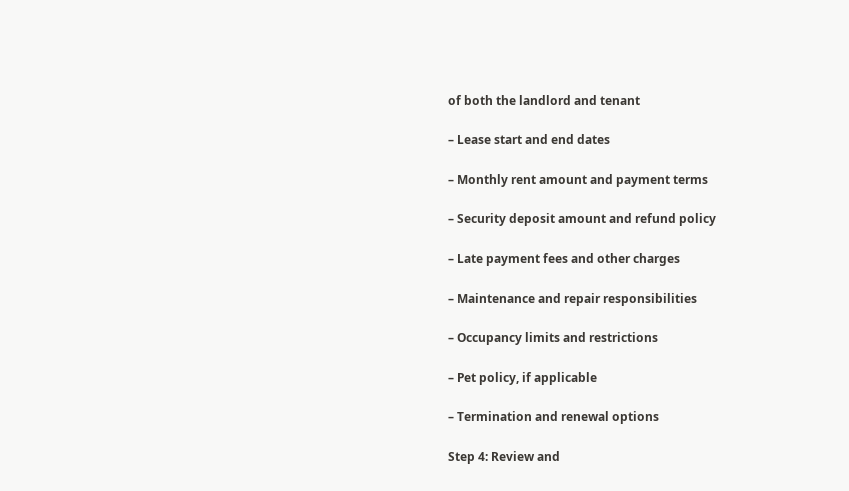of both the landlord and tenant

– Lease start and end dates

– Monthly rent amount and payment terms

– Security deposit amount and refund policy

– Late payment fees and other charges

– Maintenance and repair responsibilities

– Occupancy limits and restrictions

– Pet policy, if applicable

– Termination and renewal options

Step 4: Review and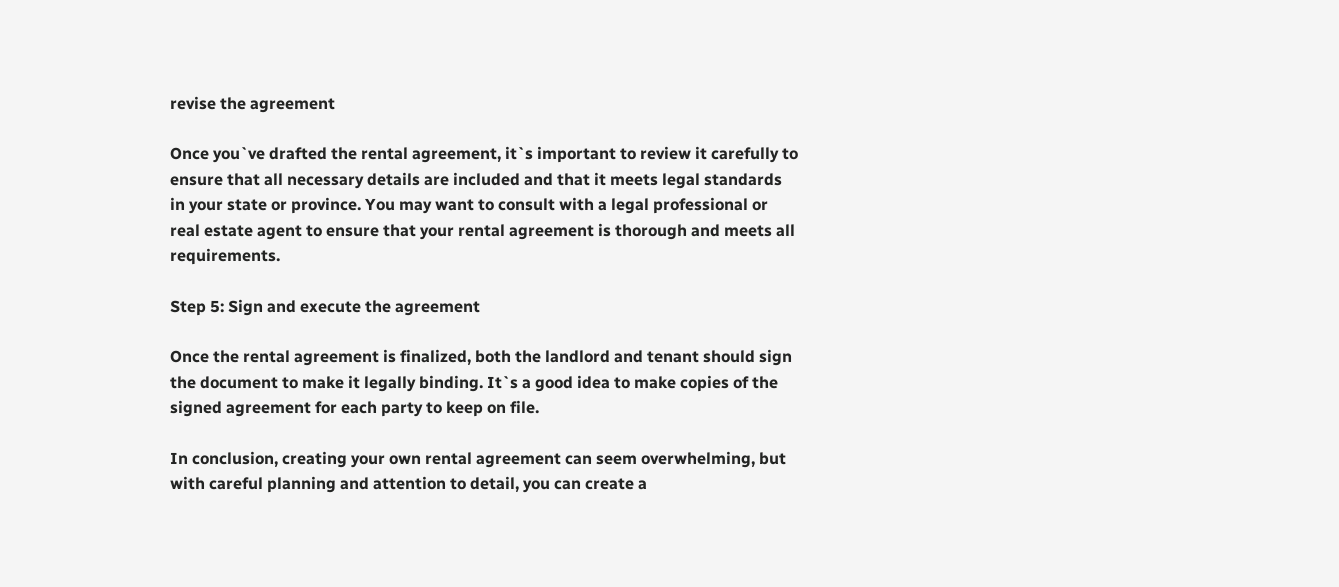revise the agreement

Once you`ve drafted the rental agreement, it`s important to review it carefully to ensure that all necessary details are included and that it meets legal standards in your state or province. You may want to consult with a legal professional or real estate agent to ensure that your rental agreement is thorough and meets all requirements.

Step 5: Sign and execute the agreement

Once the rental agreement is finalized, both the landlord and tenant should sign the document to make it legally binding. It`s a good idea to make copies of the signed agreement for each party to keep on file.

In conclusion, creating your own rental agreement can seem overwhelming, but with careful planning and attention to detail, you can create a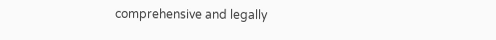comprehensive and legally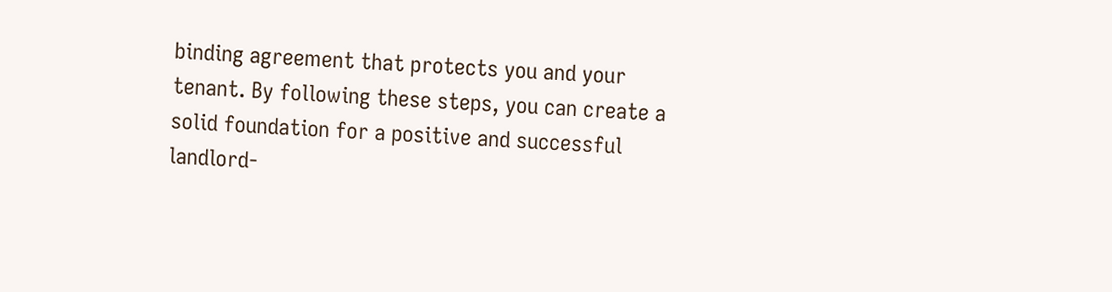binding agreement that protects you and your tenant. By following these steps, you can create a solid foundation for a positive and successful landlord-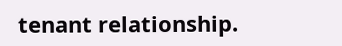tenant relationship.